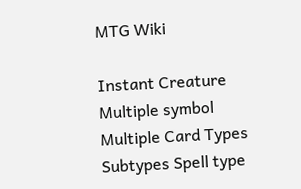MTG Wiki

Instant Creature
Multiple symbol
Multiple Card Types
Subtypes Spell type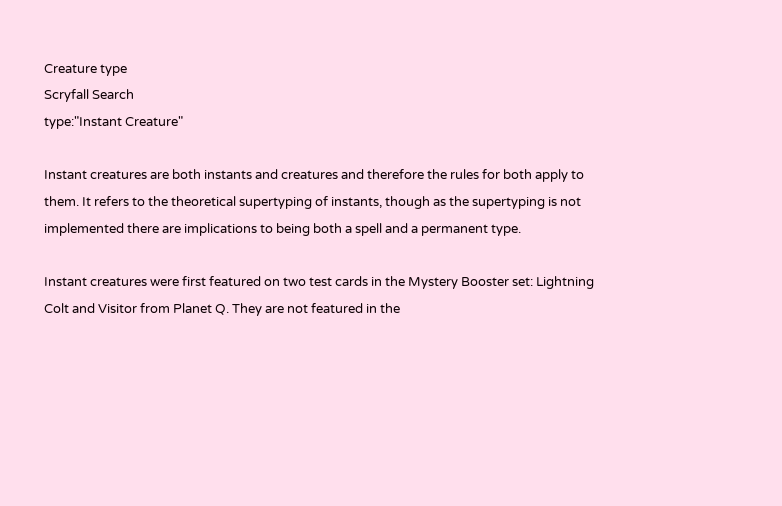Creature type
Scryfall Search
type:"Instant Creature"

Instant creatures are both instants and creatures and therefore the rules for both apply to them. It refers to the theoretical supertyping of instants, though as the supertyping is not implemented there are implications to being both a spell and a permanent type.

Instant creatures were first featured on two test cards in the Mystery Booster set: Lightning Colt and Visitor from Planet Q. They are not featured in the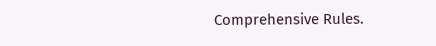Comprehensive Rules.